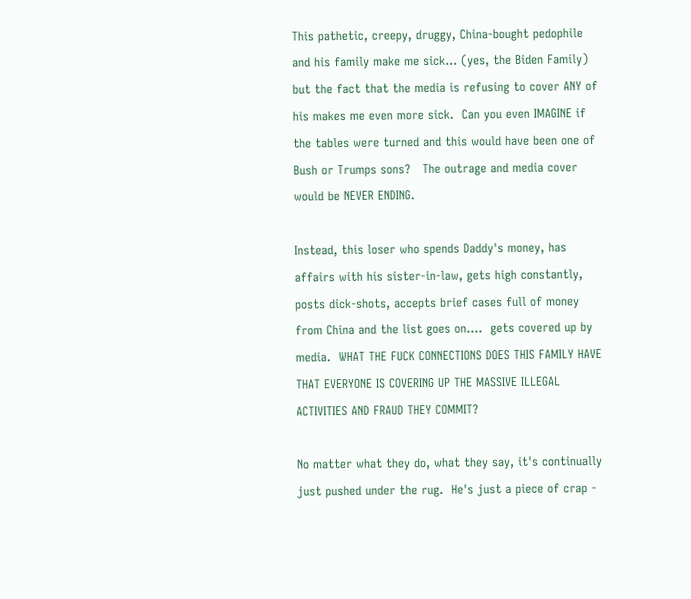This pathetic, creepy, druggy, China-bought pedophile and his family make me sick... (yes, the Biden Family)  but the fact that the media is refusing to cover ANY of his makes me even more sick.  Can you even IMAGINE if the tables were turned and this would have been one of Bush or Trumps sons?   The outrage and media cover would be NEVER ENDING.

Instead, this loser who spends Daddy's money, has affairs with his sister-in-law, gets high constantly, posts dick-shots, accepts brief cases full of money from China and the list goes on....  gets covered up by media.  WHAT THE FUCK CONNECTIONS DOES THIS FAMILY HAVE THAT EVERYONE IS COVERING UP THE MASSIVE ILLEGAL ACTIVITIES AND FRAUD THEY COMMIT?

No matter what they do, what they say, it's continually just pushed under the rug.  He's just a piece of crap -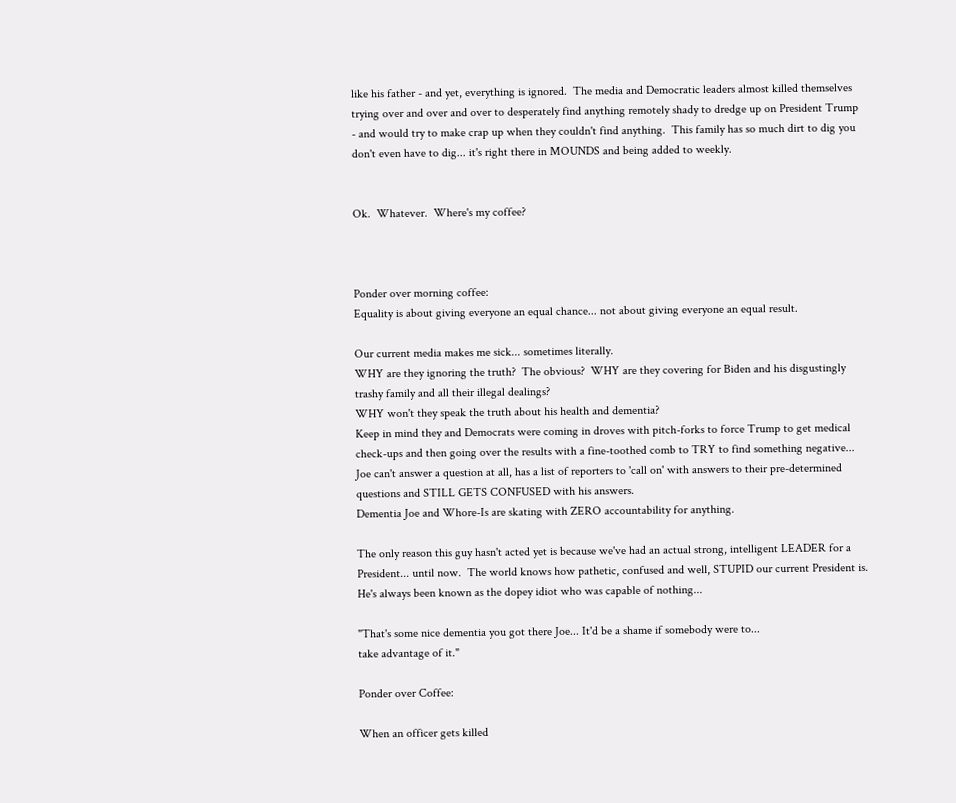like his father - and yet, everything is ignored.  The media and Democratic leaders almost killed themselves trying over and over and over to desperately find anything remotely shady to dredge up on President Trump - and would try to make crap up when they couldn't find anything.  This family has so much dirt to dig you don't even have to dig... it's right there in MOUNDS and being added to weekly.


Ok.  Whatever.  Where's my coffee?



Ponder over morning coffee:
Equality is about giving everyone an equal chance... not about giving everyone an equal result.

Our current media makes me sick... sometimes literally.
WHY are they ignoring the truth?  The obvious?  WHY are they covering for Biden and his disgustingly trashy family and all their illegal dealings?
WHY won't they speak the truth about his health and dementia?
Keep in mind they and Democrats were coming in droves with pitch-forks to force Trump to get medical check-ups and then going over the results with a fine-toothed comb to TRY to find something negative...
Joe can't answer a question at all, has a list of reporters to 'call on' with answers to their pre-determined questions and STILL GETS CONFUSED with his answers.
Dementia Joe and Whore-Is are skating with ZERO accountability for anything.

The only reason this guy hasn't acted yet is because we've had an actual strong, intelligent LEADER for a President... until now.  The world knows how pathetic, confused and well, STUPID our current President is.  He's always been known as the dopey idiot who was capable of nothing...

"That's some nice dementia you got there Joe... It'd be a shame if somebody were to...
take advantage of it."

Ponder over Coffee:

When an officer gets killed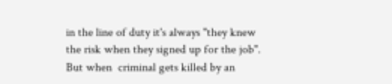in the line of duty it's always "they knew the risk when they signed up for the job".
But when  criminal gets killed by an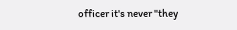officer it's never "they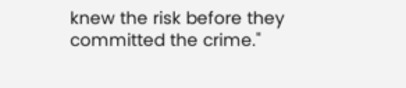knew the risk before they committed the crime."